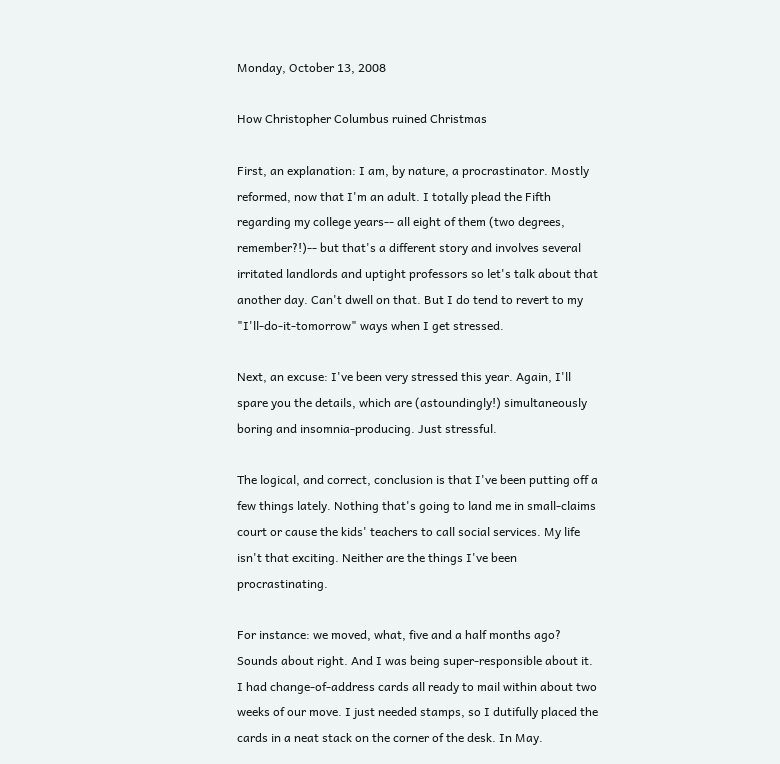Monday, October 13, 2008

How Christopher Columbus ruined Christmas

First, an explanation: I am, by nature, a procrastinator. Mostly reformed, now that I'm an adult. I totally plead the Fifth regarding my college years-- all eight of them (two degrees, remember?!)-- but that's a different story and involves several irritated landlords and uptight professors so let's talk about that another day. Can't dwell on that. But I do tend to revert to my "I'll-do-it-tomorrow" ways when I get stressed.

Next, an excuse: I've been very stressed this year. Again, I'll spare you the details, which are (astoundingly!) simultaneously boring and insomnia-producing. Just stressful.

The logical, and correct, conclusion is that I've been putting off a few things lately. Nothing that's going to land me in small-claims court or cause the kids' teachers to call social services. My life isn't that exciting. Neither are the things I've been procrastinating.

For instance: we moved, what, five and a half months ago? Sounds about right. And I was being super-responsible about it. I had change-of-address cards all ready to mail within about two weeks of our move. I just needed stamps, so I dutifully placed the cards in a neat stack on the corner of the desk. In May.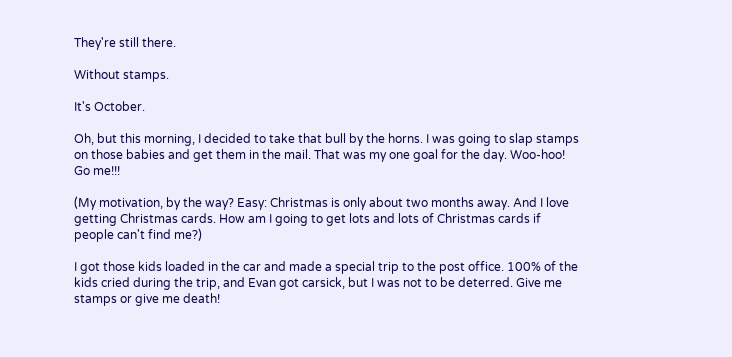They're still there.

Without stamps.

It's October.

Oh, but this morning, I decided to take that bull by the horns. I was going to slap stamps on those babies and get them in the mail. That was my one goal for the day. Woo-hoo! Go me!!!

(My motivation, by the way? Easy: Christmas is only about two months away. And I love getting Christmas cards. How am I going to get lots and lots of Christmas cards if people can't find me?)

I got those kids loaded in the car and made a special trip to the post office. 100% of the kids cried during the trip, and Evan got carsick, but I was not to be deterred. Give me stamps or give me death!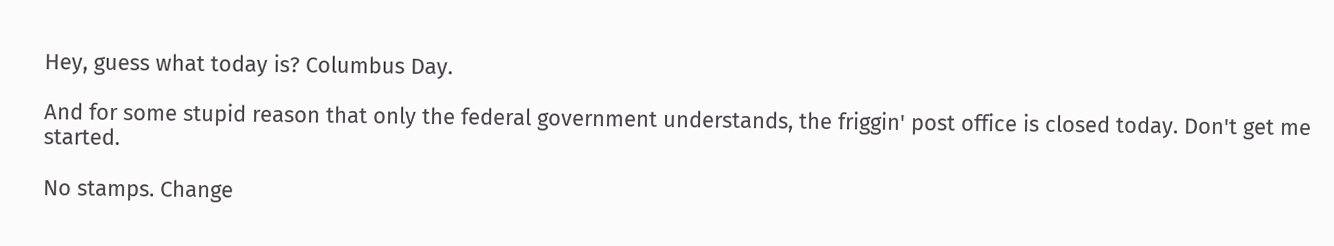Hey, guess what today is? Columbus Day.

And for some stupid reason that only the federal government understands, the friggin' post office is closed today. Don't get me started.

No stamps. Change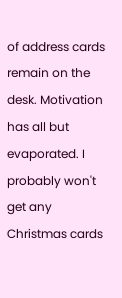of address cards remain on the desk. Motivation has all but evaporated. I probably won't get any Christmas cards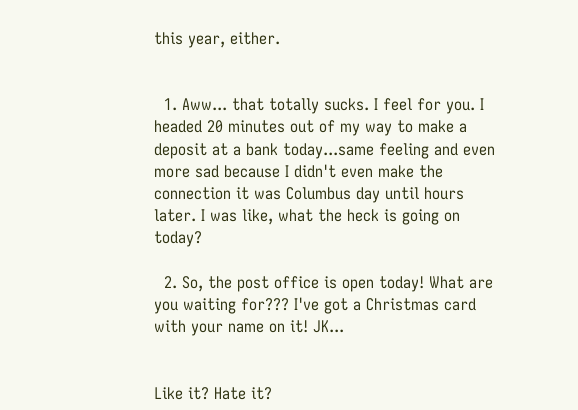this year, either.


  1. Aww... that totally sucks. I feel for you. I headed 20 minutes out of my way to make a deposit at a bank today...same feeling and even more sad because I didn't even make the connection it was Columbus day until hours later. I was like, what the heck is going on today?

  2. So, the post office is open today! What are you waiting for??? I've got a Christmas card with your name on it! JK...


Like it? Hate it?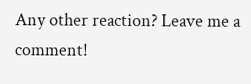Any other reaction? Leave me a comment!